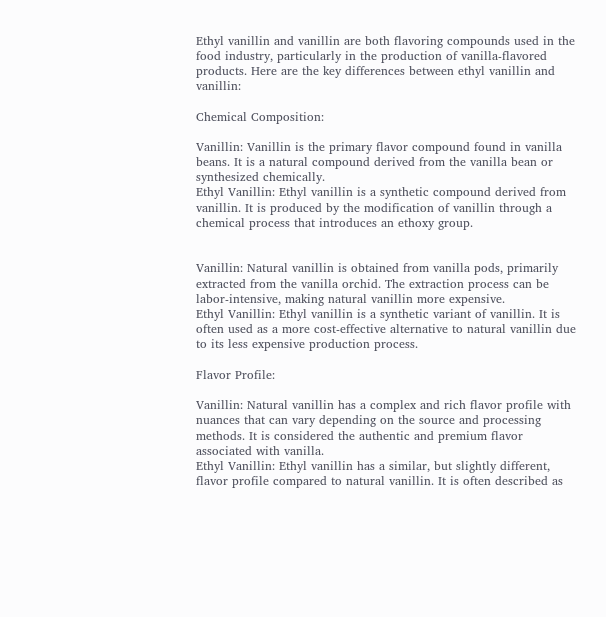Ethyl vanillin and vanillin are both flavoring compounds used in the food industry, particularly in the production of vanilla-flavored products. Here are the key differences between ethyl vanillin and vanillin:

Chemical Composition:

Vanillin: Vanillin is the primary flavor compound found in vanilla beans. It is a natural compound derived from the vanilla bean or synthesized chemically.
Ethyl Vanillin: Ethyl vanillin is a synthetic compound derived from vanillin. It is produced by the modification of vanillin through a chemical process that introduces an ethoxy group.


Vanillin: Natural vanillin is obtained from vanilla pods, primarily extracted from the vanilla orchid. The extraction process can be labor-intensive, making natural vanillin more expensive.
Ethyl Vanillin: Ethyl vanillin is a synthetic variant of vanillin. It is often used as a more cost-effective alternative to natural vanillin due to its less expensive production process.

Flavor Profile:

Vanillin: Natural vanillin has a complex and rich flavor profile with nuances that can vary depending on the source and processing methods. It is considered the authentic and premium flavor associated with vanilla.
Ethyl Vanillin: Ethyl vanillin has a similar, but slightly different, flavor profile compared to natural vanillin. It is often described as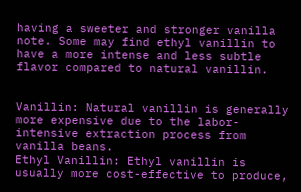having a sweeter and stronger vanilla note. Some may find ethyl vanillin to have a more intense and less subtle flavor compared to natural vanillin.


Vanillin: Natural vanillin is generally more expensive due to the labor-intensive extraction process from vanilla beans.
Ethyl Vanillin: Ethyl vanillin is usually more cost-effective to produce,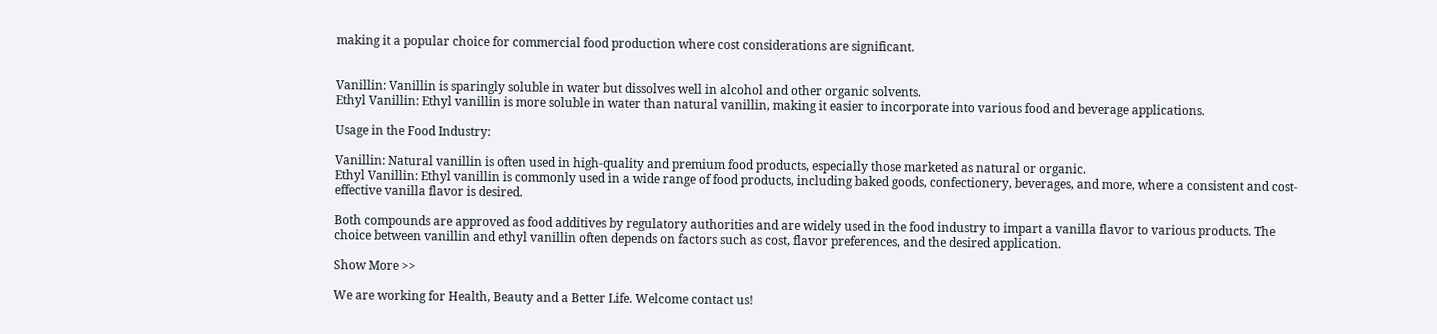making it a popular choice for commercial food production where cost considerations are significant.


Vanillin: Vanillin is sparingly soluble in water but dissolves well in alcohol and other organic solvents.
Ethyl Vanillin: Ethyl vanillin is more soluble in water than natural vanillin, making it easier to incorporate into various food and beverage applications.

Usage in the Food Industry:

Vanillin: Natural vanillin is often used in high-quality and premium food products, especially those marketed as natural or organic.
Ethyl Vanillin: Ethyl vanillin is commonly used in a wide range of food products, including baked goods, confectionery, beverages, and more, where a consistent and cost-effective vanilla flavor is desired.

Both compounds are approved as food additives by regulatory authorities and are widely used in the food industry to impart a vanilla flavor to various products. The choice between vanillin and ethyl vanillin often depends on factors such as cost, flavor preferences, and the desired application.

Show More >>

We are working for Health, Beauty and a Better Life. Welcome contact us!